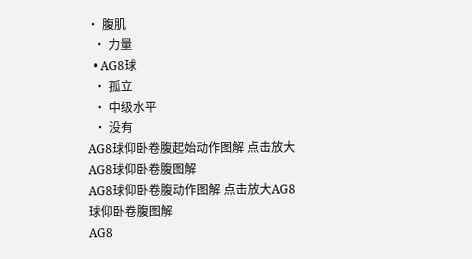• 腹肌
  • 力量
  • AG8球
  • 孤立
  • 中级水平
  • 没有
AG8球仰卧卷腹起始动作图解 点击放大AG8球仰卧卷腹图解
AG8球仰卧卷腹动作图解 点击放大AG8球仰卧卷腹图解
AG8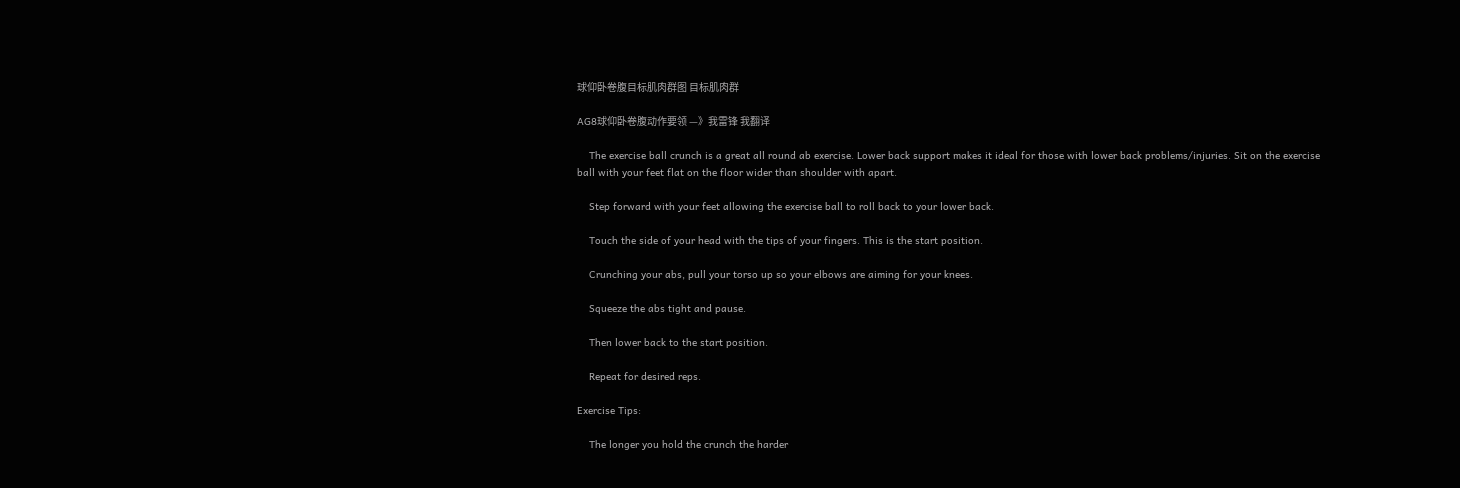球仰卧卷腹目标肌肉群图 目标肌肉群

AG8球仰卧卷腹动作要领 —》我雷锋 我翻译

    The exercise ball crunch is a great all round ab exercise. Lower back support makes it ideal for those with lower back problems/injuries. Sit on the exercise ball with your feet flat on the floor wider than shoulder with apart.

    Step forward with your feet allowing the exercise ball to roll back to your lower back.

    Touch the side of your head with the tips of your fingers. This is the start position.

    Crunching your abs, pull your torso up so your elbows are aiming for your knees.

    Squeeze the abs tight and pause.

    Then lower back to the start position.

    Repeat for desired reps.

Exercise Tips:

    The longer you hold the crunch the harder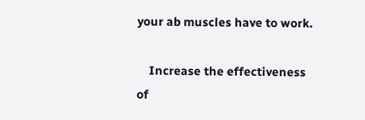your ab muscles have to work.

    Increase the effectiveness of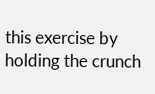this exercise by holding the crunch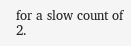for a slow count of 2.